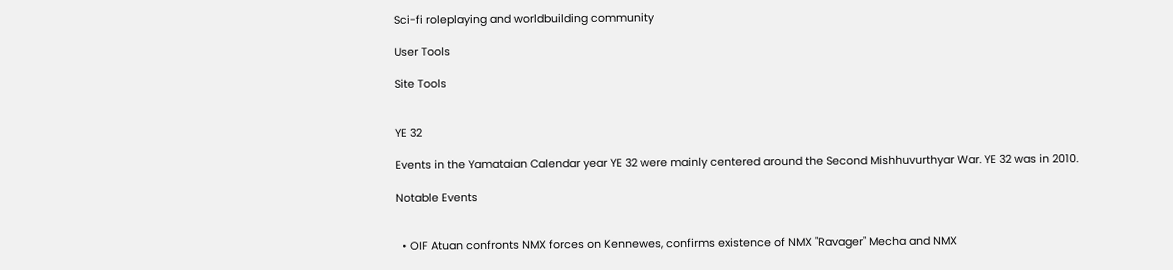Sci-fi roleplaying and worldbuilding community

User Tools

Site Tools


YE 32

Events in the Yamataian Calendar year YE 32 were mainly centered around the Second Mishhuvurthyar War. YE 32 was in 2010.

Notable Events


  • OIF Atuan confronts NMX forces on Kennewes, confirms existence of NMX "Ravager" Mecha and NMX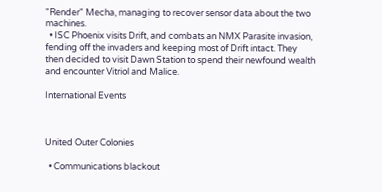"Render" Mecha, managing to recover sensor data about the two machines.
  • ISC Phoenix visits Drift, and combats an NMX Parasite invasion, fending off the invaders and keeping most of Drift intact. They then decided to visit Dawn Station to spend their newfound wealth and encounter Vitriol and Malice.

International Events



United Outer Colonies

  • Communications blackout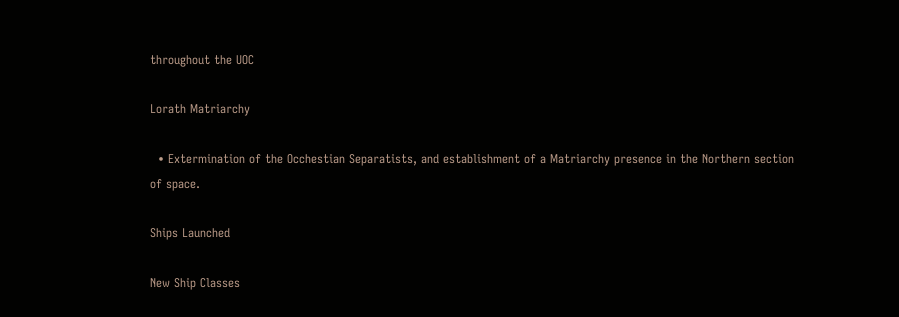throughout the UOC

Lorath Matriarchy

  • Extermination of the Occhestian Separatists, and establishment of a Matriarchy presence in the Northern section of space.

Ships Launched

New Ship Classes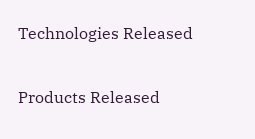Technologies Released

Products Released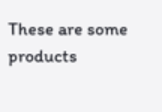These are some products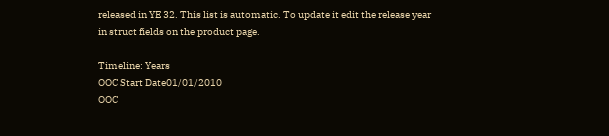released in YE 32. This list is automatic. To update it edit the release year in struct fields on the product page.

Timeline: Years
OOC Start Date01/01/2010
OOC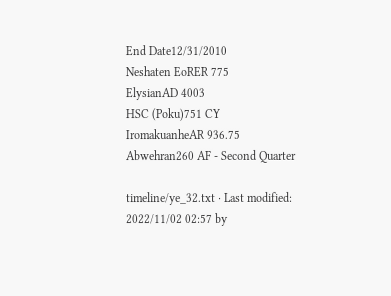End Date12/31/2010
Neshaten EoRER 775
ElysianAD 4003
HSC (Poku)751 CY
IromakuanheAR 936.75
Abwehran260 AF - Second Quarter

timeline/ye_32.txt · Last modified: 2022/11/02 02:57 by